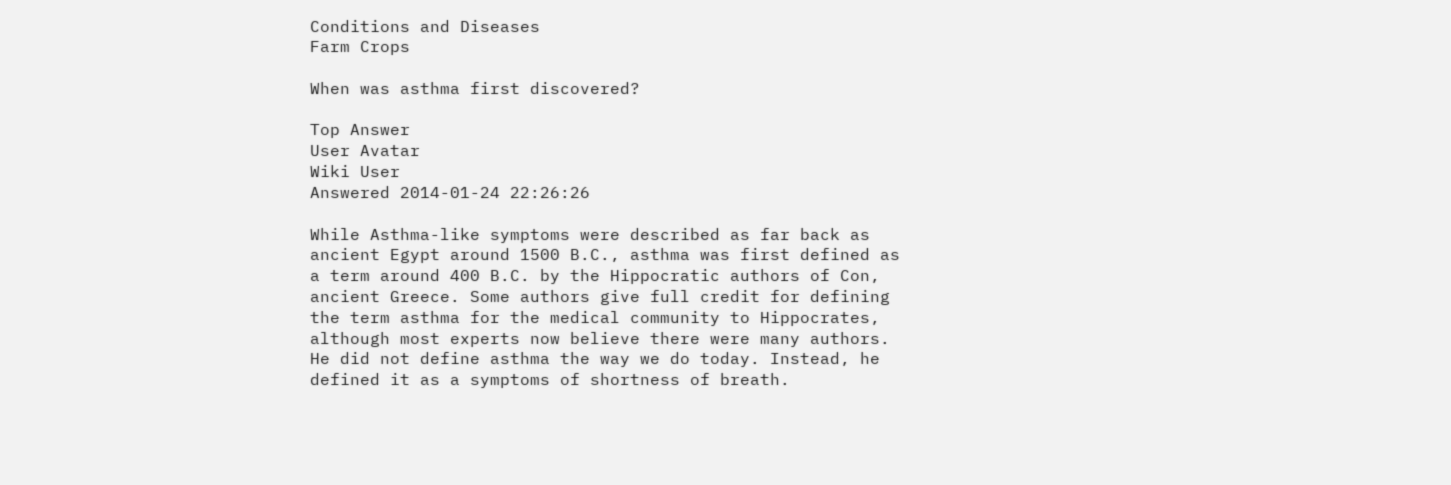Conditions and Diseases
Farm Crops

When was asthma first discovered?

Top Answer
User Avatar
Wiki User
Answered 2014-01-24 22:26:26

While Asthma-like symptoms were described as far back as ancient Egypt around 1500 B.C., asthma was first defined as a term around 400 B.C. by the Hippocratic authors of Con, ancient Greece. Some authors give full credit for defining the term asthma for the medical community to Hippocrates, although most experts now believe there were many authors. He did not define asthma the way we do today. Instead, he defined it as a symptoms of shortness of breath.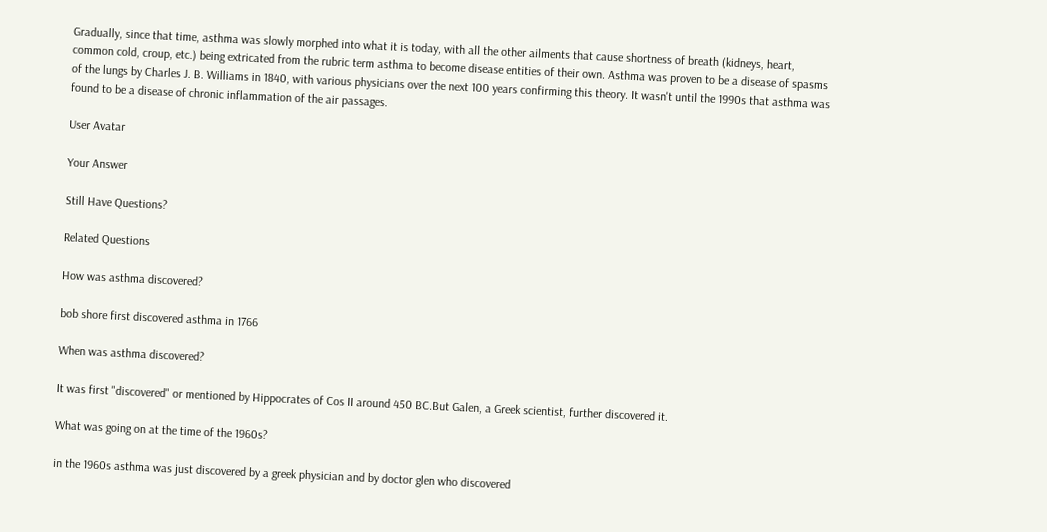Gradually, since that time, asthma was slowly morphed into what it is today, with all the other ailments that cause shortness of breath (kidneys, heart, common cold, croup, etc.) being extricated from the rubric term asthma to become disease entities of their own. Asthma was proven to be a disease of spasms of the lungs by Charles J. B. Williams in 1840, with various physicians over the next 100 years confirming this theory. It wasn't until the 1990s that asthma was found to be a disease of chronic inflammation of the air passages.

User Avatar

Your Answer

Still Have Questions?

Related Questions

How was asthma discovered?

bob shore first discovered asthma in 1766

When was asthma discovered?

It was first "discovered" or mentioned by Hippocrates of Cos II around 450 BC.But Galen, a Greek scientist, further discovered it.

What was going on at the time of the 1960s?

in the 1960s asthma was just discovered by a greek physician and by doctor glen who discovered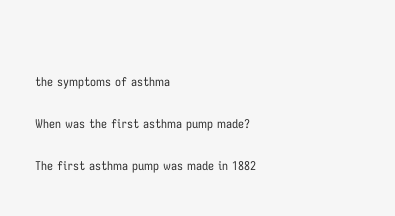the symptoms of asthma

When was the first asthma pump made?

The first asthma pump was made in 1882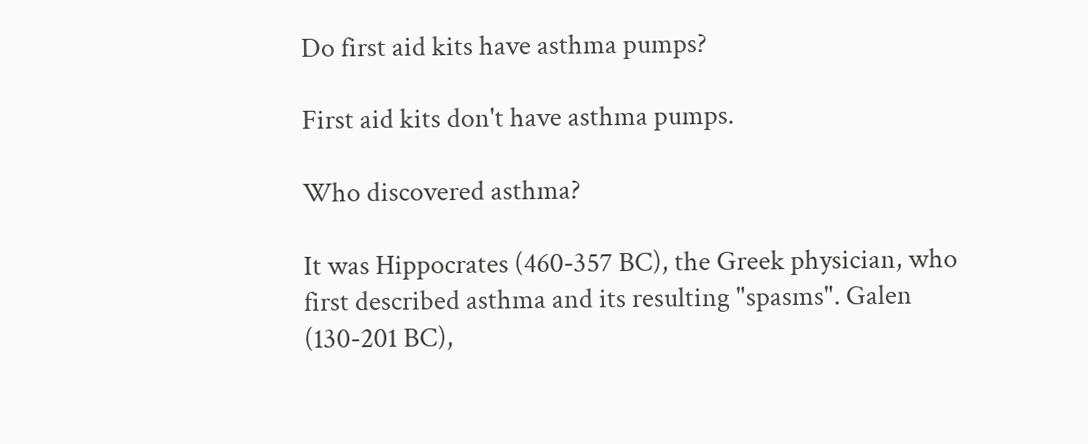Do first aid kits have asthma pumps?

First aid kits don't have asthma pumps.

Who discovered asthma?

It was Hippocrates (460-357 BC), the Greek physician, who first described asthma and its resulting "spasms". Galen (130-201 BC),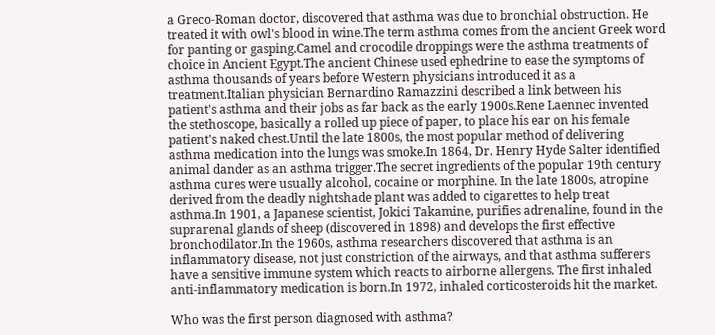a Greco-Roman doctor, discovered that asthma was due to bronchial obstruction. He treated it with owl's blood in wine.The term asthma comes from the ancient Greek word for panting or gasping.Camel and crocodile droppings were the asthma treatments of choice in Ancient Egypt.The ancient Chinese used ephedrine to ease the symptoms of asthma thousands of years before Western physicians introduced it as a treatment.Italian physician Bernardino Ramazzini described a link between his patient's asthma and their jobs as far back as the early 1900s.Rene Laennec invented the stethoscope, basically a rolled up piece of paper, to place his ear on his female patient's naked chest.Until the late 1800s, the most popular method of delivering asthma medication into the lungs was smoke.In 1864, Dr. Henry Hyde Salter identified animal dander as an asthma trigger.The secret ingredients of the popular 19th century asthma cures were usually alcohol, cocaine or morphine. In the late 1800s, atropine derived from the deadly nightshade plant was added to cigarettes to help treat asthma.In 1901, a Japanese scientist, Jokici Takamine, purifies adrenaline, found in the suprarenal glands of sheep (discovered in 1898) and develops the first effective bronchodilator.In the 1960s, asthma researchers discovered that asthma is an inflammatory disease, not just constriction of the airways, and that asthma sufferers have a sensitive immune system which reacts to airborne allergens. The first inhaled anti-inflammatory medication is born.In 1972, inhaled corticosteroids hit the market.

Who was the first person diagnosed with asthma?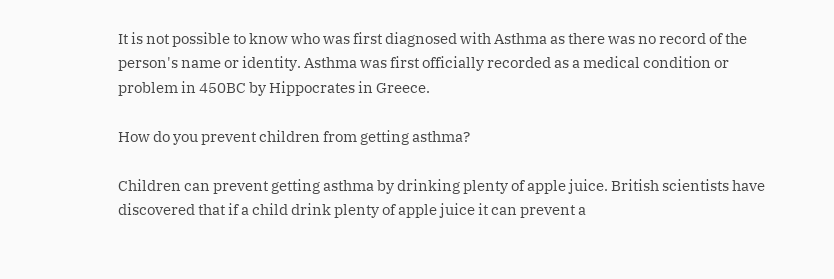It is not possible to know who was first diagnosed with Asthma as there was no record of the person's name or identity. Asthma was first officially recorded as a medical condition or problem in 450BC by Hippocrates in Greece.

How do you prevent children from getting asthma?

Children can prevent getting asthma by drinking plenty of apple juice. British scientists have discovered that if a child drink plenty of apple juice it can prevent a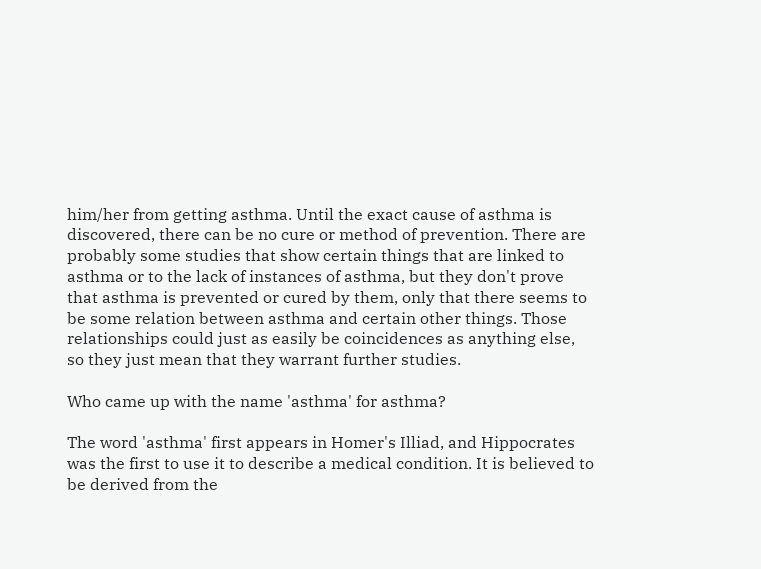him/her from getting asthma. Until the exact cause of asthma is discovered, there can be no cure or method of prevention. There are probably some studies that show certain things that are linked to asthma or to the lack of instances of asthma, but they don't prove that asthma is prevented or cured by them, only that there seems to be some relation between asthma and certain other things. Those relationships could just as easily be coincidences as anything else, so they just mean that they warrant further studies.

Who came up with the name 'asthma' for asthma?

The word 'asthma' first appears in Homer's Illiad, and Hippocrates was the first to use it to describe a medical condition. It is believed to be derived from the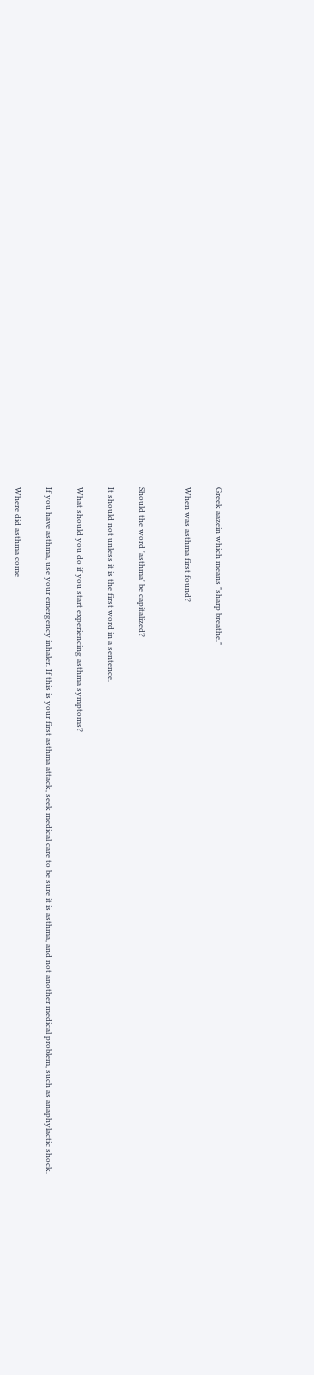Greek aazein which means "sharp breathe."

When was asthma first found?


Should the word 'asthma' be capitalized?

It should not unless it is the first word in a sentence.

What should you do if you start experiencing asthma symptoms?

If you have asthma, use your emergency inhaler. If this is your first asthma attack, seek medical care to be sure it is asthma, and not another medical problem, such as anaphylactic shock.

Where did asthma come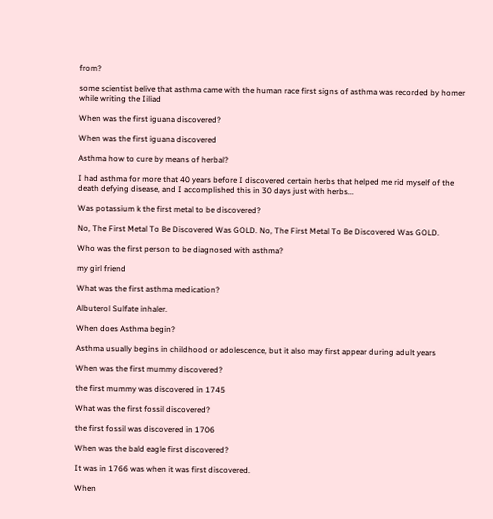from?

some scientist belive that asthma came with the human race first signs of asthma was recorded by homer while writing the Iiliad

When was the first iguana discovered?

When was the first iguana discovered

Asthma how to cure by means of herbal?

I had asthma for more that 40 years before I discovered certain herbs that helped me rid myself of the death defying disease, and I accomplished this in 30 days just with herbs...

Was potassium k the first metal to be discovered?

No, The First Metal To Be Discovered Was GOLD. No, The First Metal To Be Discovered Was GOLD.

Who was the first person to be diagnosed with asthma?

my girl friend

What was the first asthma medication?

Albuterol Sulfate inhaler.

When does Asthma begin?

Asthma usually begins in childhood or adolescence, but it also may first appear during adult years

When was the first mummy discovered?

the first mummy was discovered in 1745

What was the first fossil discovered?

the first fossil was discovered in 1706

When was the bald eagle first discovered?

It was in 1766 was when it was first discovered.

When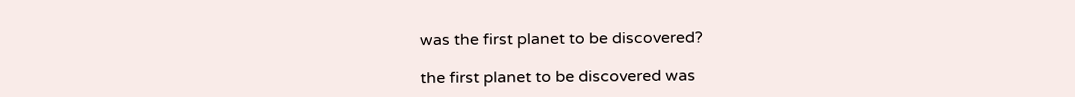was the first planet to be discovered?

the first planet to be discovered was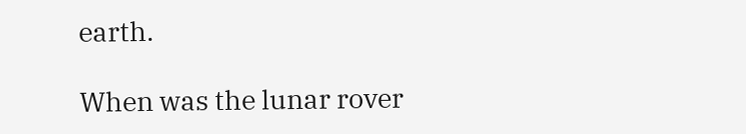earth.

When was the lunar rover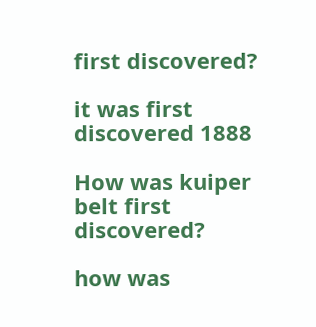first discovered?

it was first discovered 1888

How was kuiper belt first discovered?

how was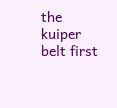the kuiper belt first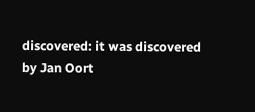discovered: it was discovered by Jan Oort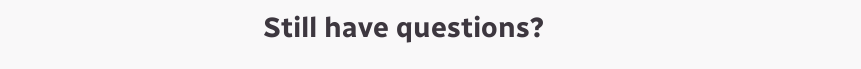Still have questions?